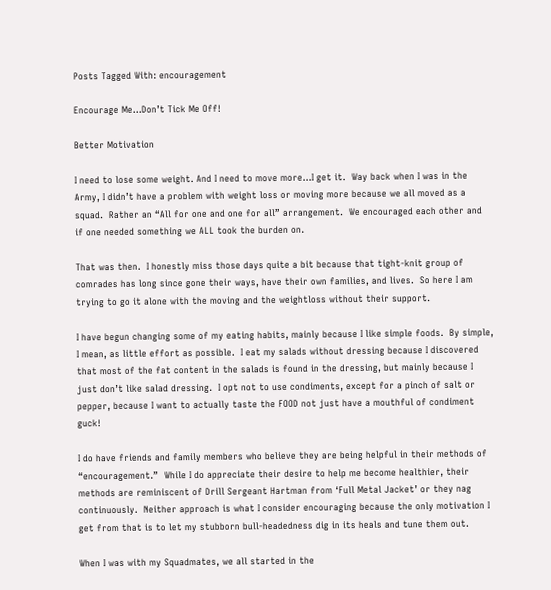Posts Tagged With: encouragement

Encourage Me…Don’t Tick Me Off!

Better Motivation

I need to lose some weight. And I need to move more…I get it.  Way back when I was in the Army, I didn’t have a problem with weight loss or moving more because we all moved as a squad.  Rather an “All for one and one for all” arrangement.  We encouraged each other and if one needed something we ALL took the burden on.

That was then.  I honestly miss those days quite a bit because that tight-knit group of comrades has long since gone their ways, have their own families, and lives.  So here I am trying to go it alone with the moving and the weightloss without their support.

I have begun changing some of my eating habits, mainly because I like simple foods.  By simple, I mean, as little effort as possible.  I eat my salads without dressing because I discovered that most of the fat content in the salads is found in the dressing, but mainly because I just don’t like salad dressing.  I opt not to use condiments, except for a pinch of salt or pepper, because I want to actually taste the FOOD not just have a mouthful of condiment guck!

I do have friends and family members who believe they are being helpful in their methods of “encouragement.”  While I do appreciate their desire to help me become healthier, their methods are reminiscent of Drill Sergeant Hartman from ‘Full Metal Jacket’ or they nag continuously.  Neither approach is what I consider encouraging because the only motivation I get from that is to let my stubborn bull-headedness dig in its heals and tune them out.

When I was with my Squadmates, we all started in the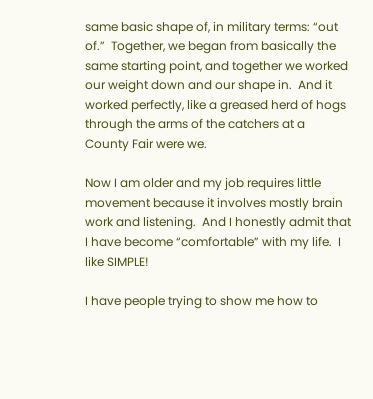same basic shape of, in military terms: “out of.”  Together, we began from basically the same starting point, and together we worked our weight down and our shape in.  And it worked perfectly, like a greased herd of hogs through the arms of the catchers at a County Fair were we.

Now I am older and my job requires little movement because it involves mostly brain work and listening.  And I honestly admit that I have become “comfortable” with my life.  I like SIMPLE!

I have people trying to show me how to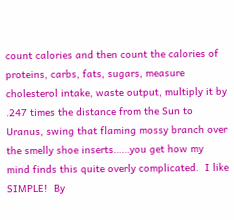count calories and then count the calories of proteins, carbs, fats, sugars, measure cholesterol intake, waste output, multiply it by .247 times the distance from the Sun to Uranus, swing that flaming mossy branch over the smelly shoe inserts……you get how my mind finds this quite overly complicated.  I like SIMPLE!  By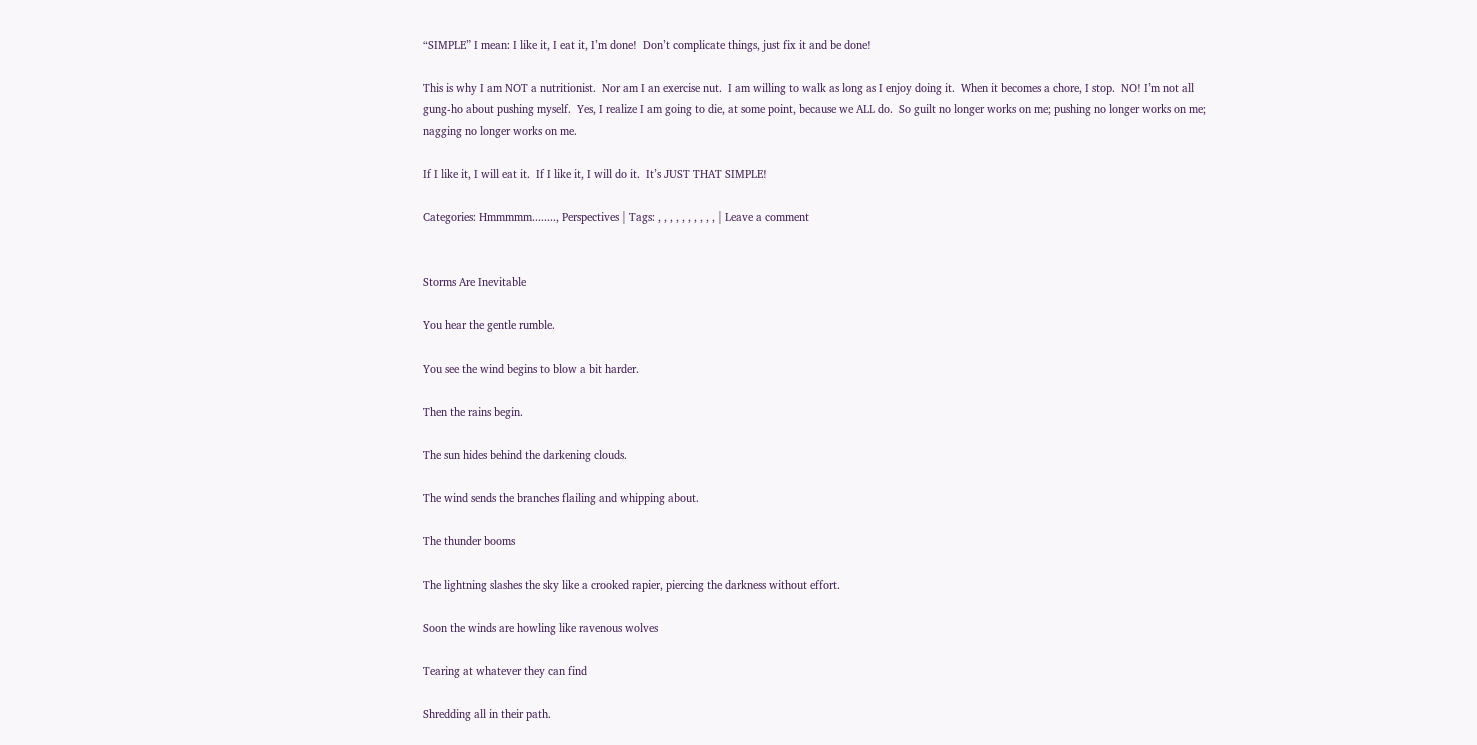“SIMPLE” I mean: I like it, I eat it, I’m done!  Don’t complicate things, just fix it and be done!

This is why I am NOT a nutritionist.  Nor am I an exercise nut.  I am willing to walk as long as I enjoy doing it.  When it becomes a chore, I stop.  NO! I’m not all gung-ho about pushing myself.  Yes, I realize I am going to die, at some point, because we ALL do.  So guilt no longer works on me; pushing no longer works on me; nagging no longer works on me.

If I like it, I will eat it.  If I like it, I will do it.  It’s JUST THAT SIMPLE!

Categories: Hmmmmm........, Perspectives | Tags: , , , , , , , , , , | Leave a comment


Storms Are Inevitable

You hear the gentle rumble.

You see the wind begins to blow a bit harder.

Then the rains begin.

The sun hides behind the darkening clouds.

The wind sends the branches flailing and whipping about.

The thunder booms

The lightning slashes the sky like a crooked rapier, piercing the darkness without effort.

Soon the winds are howling like ravenous wolves

Tearing at whatever they can find

Shredding all in their path.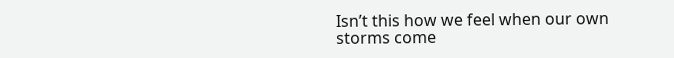Isn’t this how we feel when our own storms come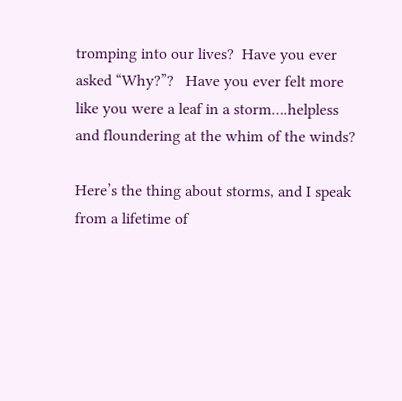tromping into our lives?  Have you ever asked “Why?”?   Have you ever felt more like you were a leaf in a storm….helpless and floundering at the whim of the winds?

Here’s the thing about storms, and I speak from a lifetime of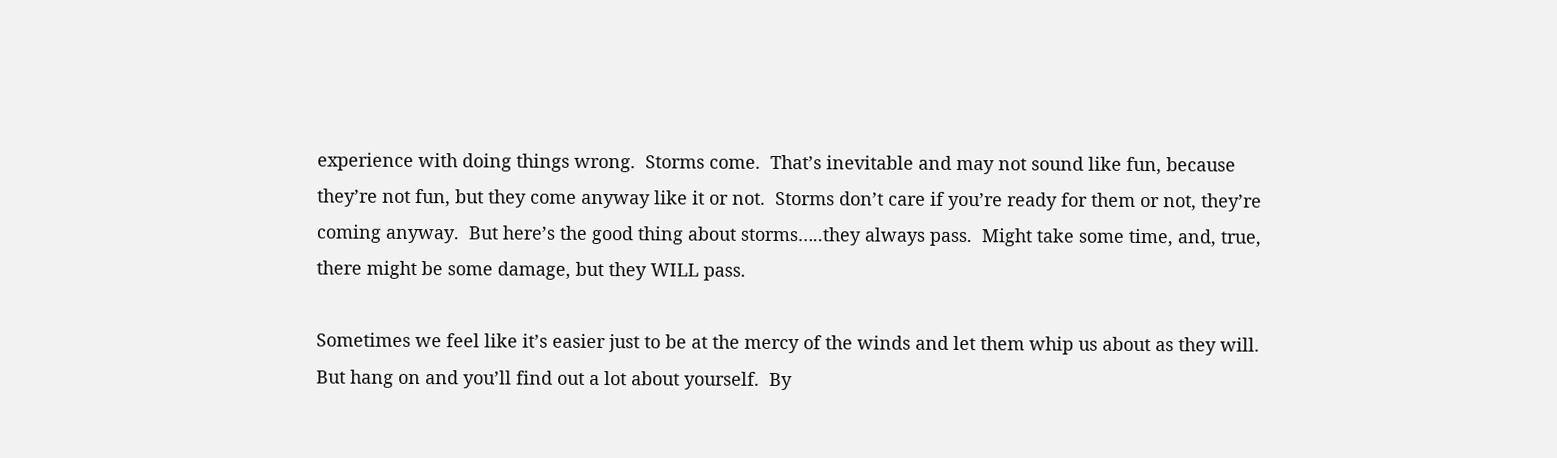experience with doing things wrong.  Storms come.  That’s inevitable and may not sound like fun, because they’re not fun, but they come anyway like it or not.  Storms don’t care if you’re ready for them or not, they’re coming anyway.  But here’s the good thing about storms…..they always pass.  Might take some time, and, true, there might be some damage, but they WILL pass.

Sometimes we feel like it’s easier just to be at the mercy of the winds and let them whip us about as they will.  But hang on and you’ll find out a lot about yourself.  By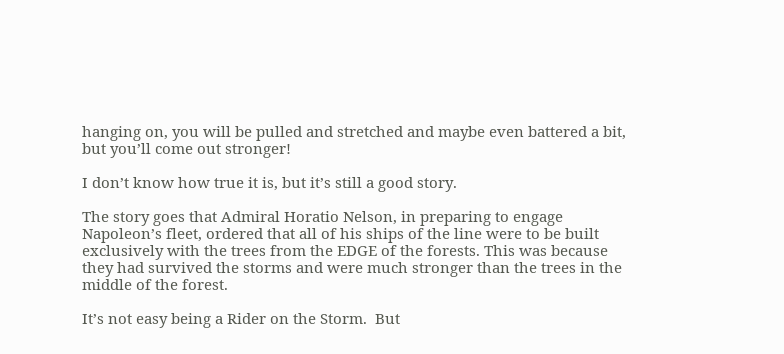hanging on, you will be pulled and stretched and maybe even battered a bit, but you’ll come out stronger!

I don’t know how true it is, but it’s still a good story.

The story goes that Admiral Horatio Nelson, in preparing to engage Napoleon’s fleet, ordered that all of his ships of the line were to be built exclusively with the trees from the EDGE of the forests. This was because they had survived the storms and were much stronger than the trees in the middle of the forest.

It’s not easy being a Rider on the Storm.  But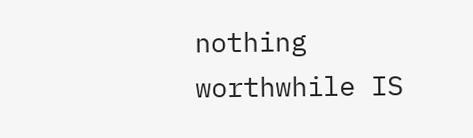nothing worthwhile IS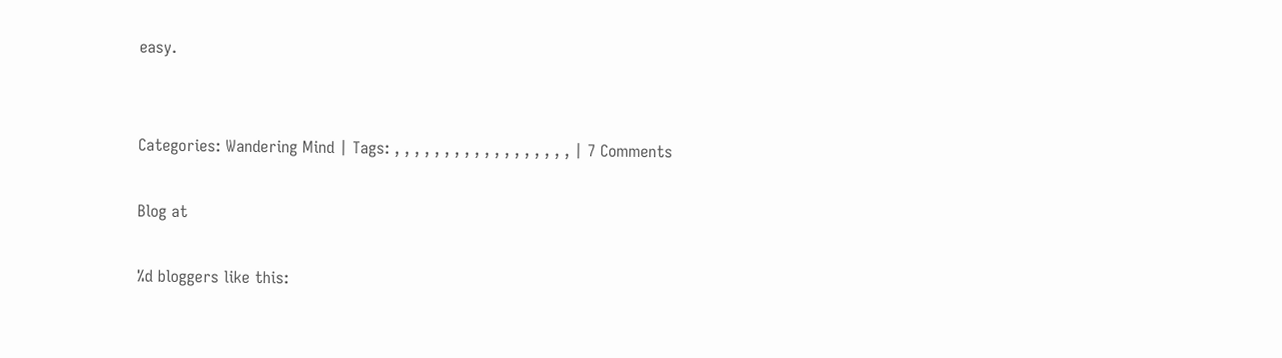easy.


Categories: Wandering Mind | Tags: , , , , , , , , , , , , , , , , , , | 7 Comments

Blog at

%d bloggers like this: